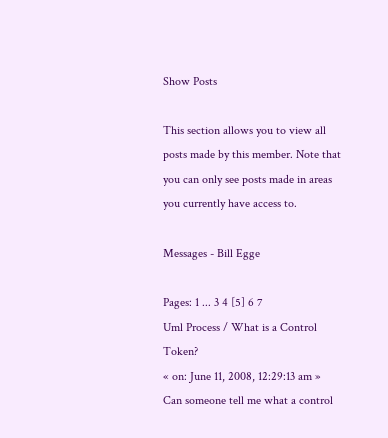Show Posts

This section allows you to view all posts made by this member. Note that you can only see posts made in areas you currently have access to.

Messages - Bill Egge

Pages: 1 ... 3 4 [5] 6 7
Uml Process / What is a Control Token?
« on: June 11, 2008, 12:29:13 am »
Can someone tell me what a control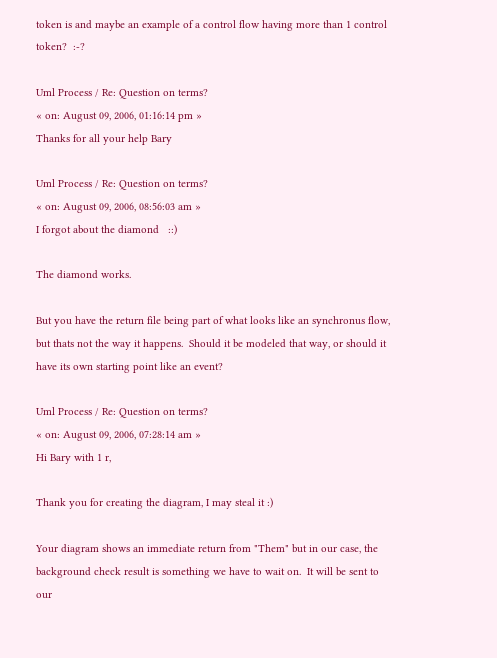token is and maybe an example of a control flow having more than 1 control token?  :-?

Uml Process / Re: Question on terms?
« on: August 09, 2006, 01:16:14 pm »
Thanks for all your help Bary

Uml Process / Re: Question on terms?
« on: August 09, 2006, 08:56:03 am »
I forgot about the diamond   ::)

The diamond works.

But you have the return file being part of what looks like an synchronus flow, but thats not the way it happens.  Should it be modeled that way, or should it have its own starting point like an event?

Uml Process / Re: Question on terms?
« on: August 09, 2006, 07:28:14 am »
Hi Bary with 1 r,

Thank you for creating the diagram, I may steal it :)

Your diagram shows an immediate return from "Them" but in our case, the background check result is something we have to wait on.  It will be sent to our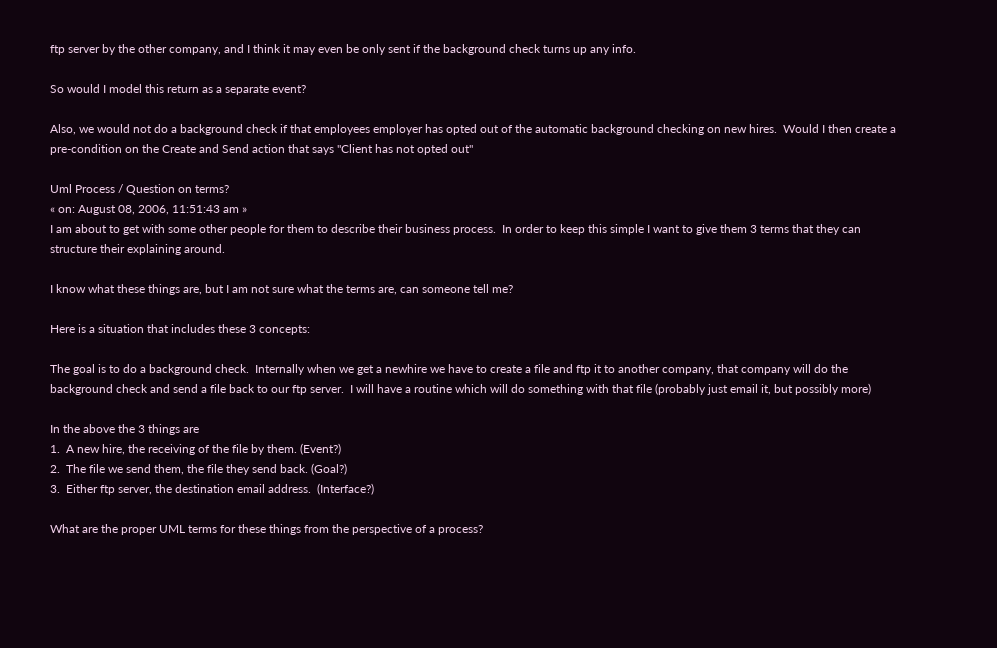ftp server by the other company, and I think it may even be only sent if the background check turns up any info.

So would I model this return as a separate event?

Also, we would not do a background check if that employees employer has opted out of the automatic background checking on new hires.  Would I then create a pre-condition on the Create and Send action that says "Client has not opted out"

Uml Process / Question on terms?
« on: August 08, 2006, 11:51:43 am »
I am about to get with some other people for them to describe their business process.  In order to keep this simple I want to give them 3 terms that they can structure their explaining around.

I know what these things are, but I am not sure what the terms are, can someone tell me?

Here is a situation that includes these 3 concepts:

The goal is to do a background check.  Internally when we get a newhire we have to create a file and ftp it to another company, that company will do the background check and send a file back to our ftp server.  I will have a routine which will do something with that file (probably just email it, but possibly more)

In the above the 3 things are
1.  A new hire, the receiving of the file by them. (Event?)
2.  The file we send them, the file they send back. (Goal?)
3.  Either ftp server, the destination email address.  (Interface?)

What are the proper UML terms for these things from the perspective of a process?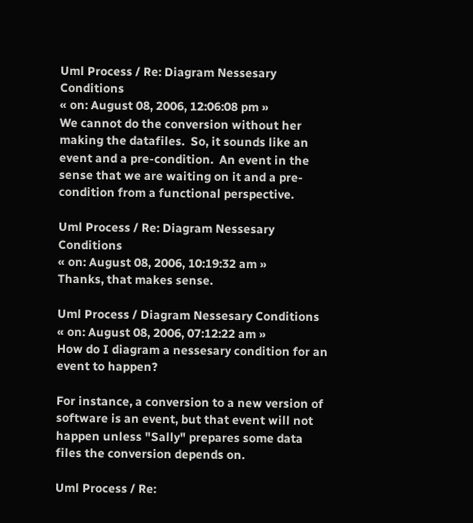Uml Process / Re: Diagram Nessesary Conditions
« on: August 08, 2006, 12:06:08 pm »
We cannot do the conversion without her making the datafiles.  So, it sounds like an event and a pre-condition.  An event in the sense that we are waiting on it and a pre-condition from a functional perspective.

Uml Process / Re: Diagram Nessesary Conditions
« on: August 08, 2006, 10:19:32 am »
Thanks, that makes sense.

Uml Process / Diagram Nessesary Conditions
« on: August 08, 2006, 07:12:22 am »
How do I diagram a nessesary condition for an event to happen?

For instance, a conversion to a new version of software is an event, but that event will not happen unless "Sally" prepares some data files the conversion depends on.

Uml Process / Re: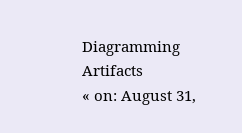Diagramming Artifacts
« on: August 31,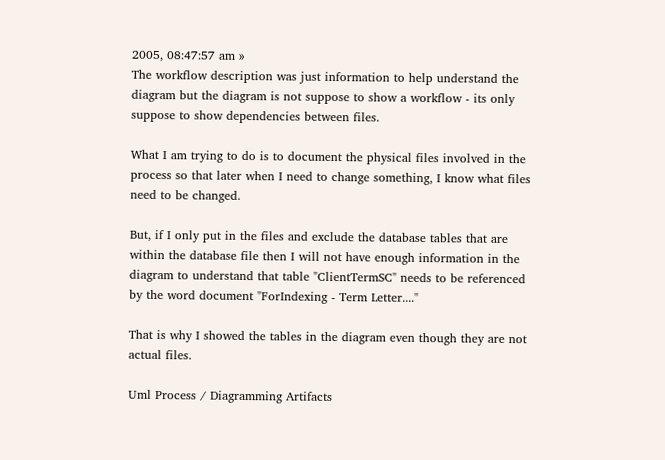2005, 08:47:57 am »
The workflow description was just information to help understand the diagram but the diagram is not suppose to show a workflow - its only suppose to show dependencies between files.

What I am trying to do is to document the physical files involved in the process so that later when I need to change something, I know what files need to be changed.

But, if I only put in the files and exclude the database tables that are within the database file then I will not have enough information in the diagram to understand that table "ClientTermSC" needs to be referenced by the word document "ForIndexing - Term Letter...."

That is why I showed the tables in the diagram even though they are not actual files.

Uml Process / Diagramming Artifacts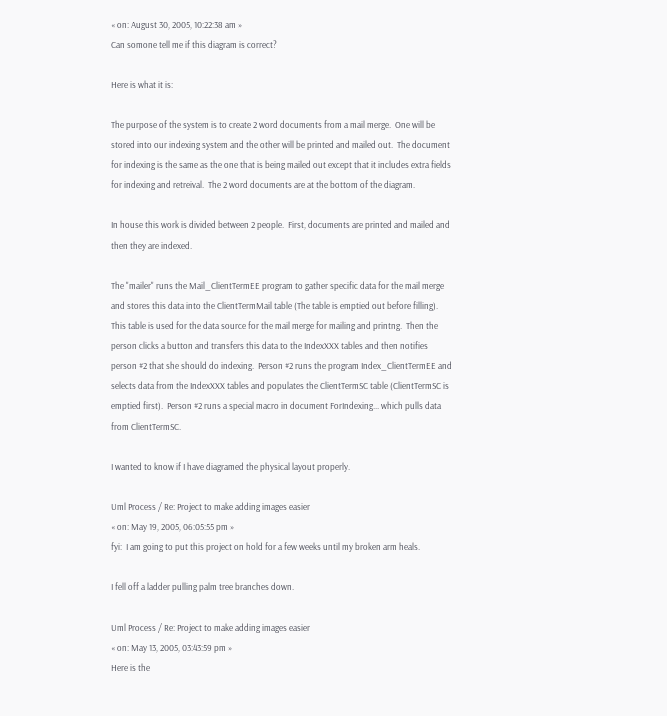« on: August 30, 2005, 10:22:38 am »
Can somone tell me if this diagram is correct?

Here is what it is:

The purpose of the system is to create 2 word documents from a mail merge.  One will be stored into our indexing system and the other will be printed and mailed out.  The document for indexing is the same as the one that is being mailed out except that it includes extra fields for indexing and retreival.  The 2 word documents are at the bottom of the diagram.

In house this work is divided between 2 people.  First, documents are printed and mailed and then they are indexed.

The "mailer" runs the Mail_ClientTermEE program to gather specific data for the mail merge and stores this data into the ClientTermMail table (The table is emptied out before filling).  This table is used for the data source for the mail merge for mailing and printng.  Then the person clicks a button and transfers this data to the IndexXXX tables and then notifies person #2 that she should do indexing.  Person #2 runs the program Index_ClientTermEE and selects data from the IndexXXX tables and populates the ClientTermSC table (ClientTermSC is emptied first).  Person #2 runs a special macro in document ForIndexing... which pulls data from ClientTermSC.

I wanted to know if I have diagramed the physical layout properly.

Uml Process / Re: Project to make adding images easier
« on: May 19, 2005, 06:05:55 pm »
fyi:  I am going to put this project on hold for a few weeks until my broken arm heals.

I fell off a ladder pulling palm tree branches down.

Uml Process / Re: Project to make adding images easier
« on: May 13, 2005, 03:43:59 pm »
Here is the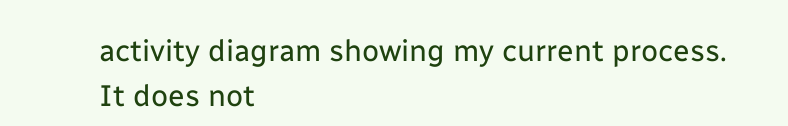activity diagram showing my current process.  It does not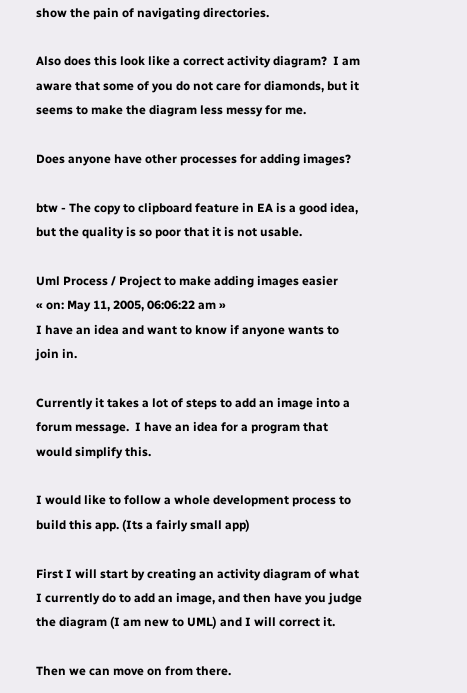show the pain of navigating directories.

Also does this look like a correct activity diagram?  I am aware that some of you do not care for diamonds, but it seems to make the diagram less messy for me.

Does anyone have other processes for adding images?

btw - The copy to clipboard feature in EA is a good idea, but the quality is so poor that it is not usable.

Uml Process / Project to make adding images easier
« on: May 11, 2005, 06:06:22 am »
I have an idea and want to know if anyone wants to join in.

Currently it takes a lot of steps to add an image into a forum message.  I have an idea for a program that would simplify this.

I would like to follow a whole development process to build this app. (Its a fairly small app)

First I will start by creating an activity diagram of what I currently do to add an image, and then have you judge the diagram (I am new to UML) and I will correct it.

Then we can move on from there.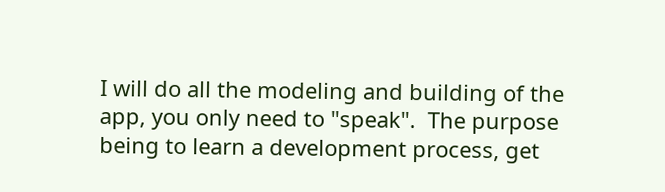I will do all the modeling and building of the app, you only need to "speak".  The purpose being to learn a development process, get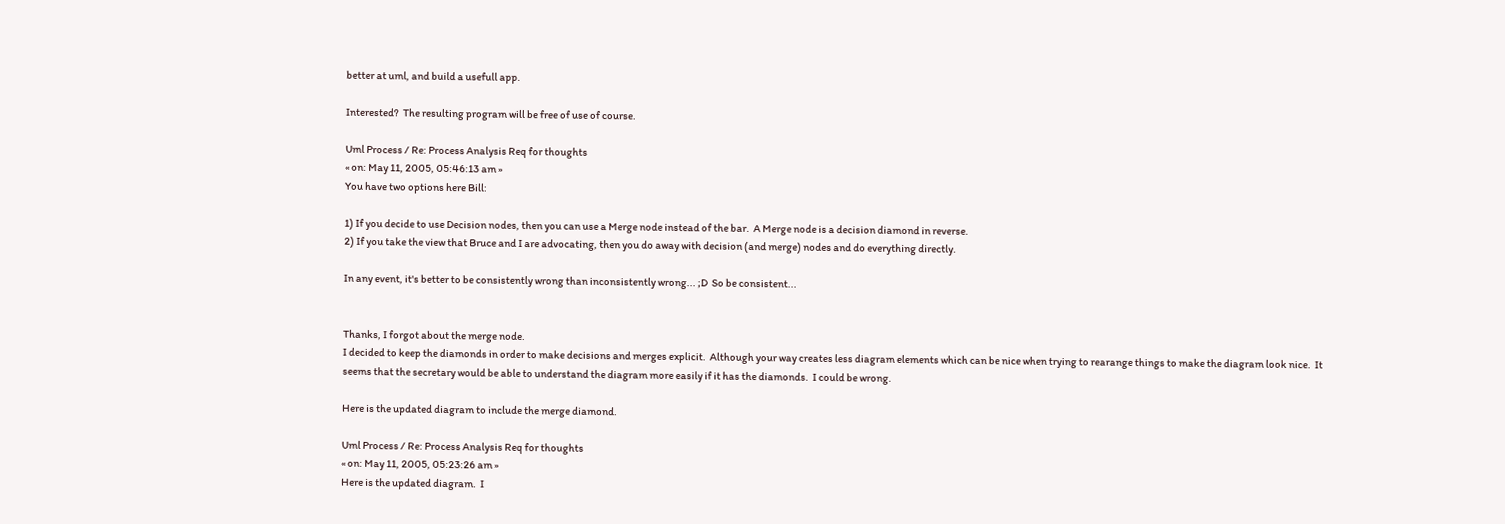better at uml, and build a usefull app.

Interested?  The resulting program will be free of use of course.

Uml Process / Re: Process Analysis Req for thoughts
« on: May 11, 2005, 05:46:13 am »
You have two options here Bill:

1) If you decide to use Decision nodes, then you can use a Merge node instead of the bar.  A Merge node is a decision diamond in reverse.
2) If you take the view that Bruce and I are advocating, then you do away with decision (and merge) nodes and do everything directly.

In any event, it's better to be consistently wrong than inconsistently wrong... ;D  So be consistent...


Thanks, I forgot about the merge node.
I decided to keep the diamonds in order to make decisions and merges explicit.  Although your way creates less diagram elements which can be nice when trying to rearange things to make the diagram look nice.  It seems that the secretary would be able to understand the diagram more easily if it has the diamonds.  I could be wrong.

Here is the updated diagram to include the merge diamond.

Uml Process / Re: Process Analysis Req for thoughts
« on: May 11, 2005, 05:23:26 am »
Here is the updated diagram.  I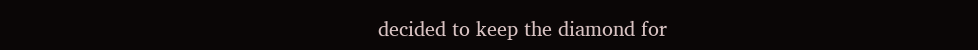decided to keep the diamond for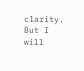clarity.  But I will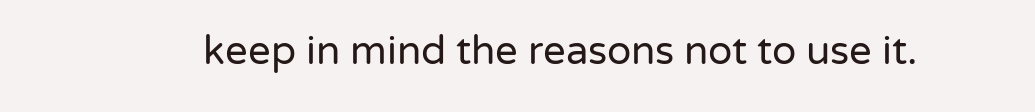keep in mind the reasons not to use it.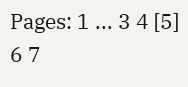Pages: 1 ... 3 4 [5] 6 7